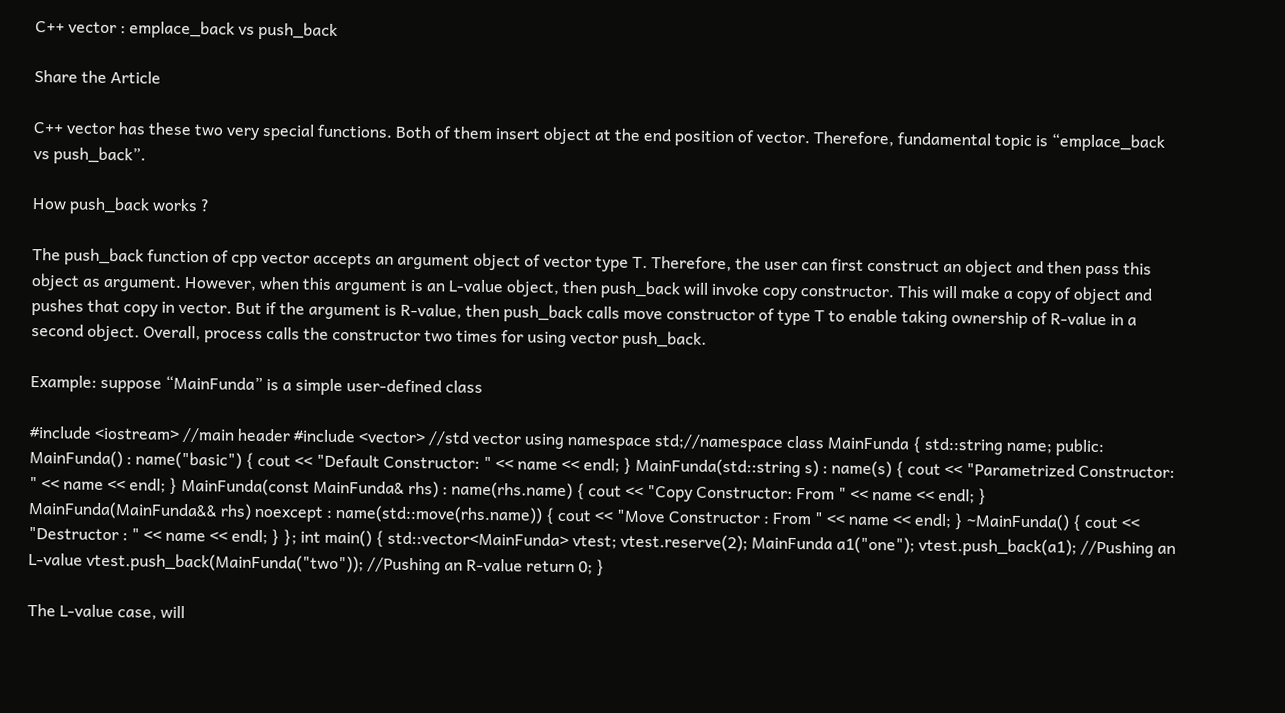C++ vector : emplace_back vs push_back

Share the Article

C++ vector has these two very special functions. Both of them insert object at the end position of vector. Therefore, fundamental topic is “emplace_back vs push_back”.

How push_back works ?

The push_back function of cpp vector accepts an argument object of vector type T. Therefore, the user can first construct an object and then pass this object as argument. However, when this argument is an L-value object, then push_back will invoke copy constructor. This will make a copy of object and pushes that copy in vector. But if the argument is R-value, then push_back calls move constructor of type T to enable taking ownership of R-value in a second object. Overall, process calls the constructor two times for using vector push_back.

Example: suppose “MainFunda” is a simple user-defined class

#include <iostream> //main header #include <vector> //std vector using namespace std;//namespace class MainFunda { std::string name; public: MainFunda() : name("basic") { cout << "Default Constructor: " << name << endl; } MainFunda(std::string s) : name(s) { cout << "Parametrized Constructor: " << name << endl; } MainFunda(const MainFunda& rhs) : name(rhs.name) { cout << "Copy Constructor: From " << name << endl; } MainFunda(MainFunda&& rhs) noexcept : name(std::move(rhs.name)) { cout << "Move Constructor : From " << name << endl; } ~MainFunda() { cout << "Destructor : " << name << endl; } }; int main() { std::vector<MainFunda> vtest; vtest.reserve(2); MainFunda a1("one"); vtest.push_back(a1); //Pushing an L-value vtest.push_back(MainFunda("two")); //Pushing an R-value return 0; }

The L-value case, will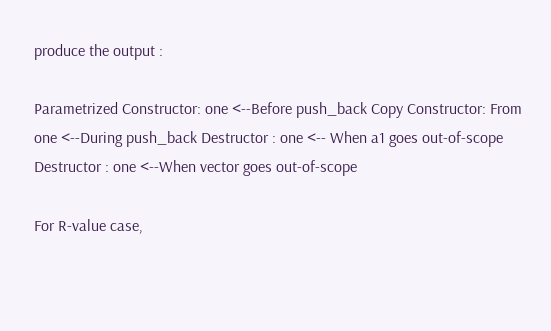produce the output :

Parametrized Constructor: one <--Before push_back Copy Constructor: From one <--During push_back Destructor : one <-- When a1 goes out-of-scope Destructor : one <--When vector goes out-of-scope

For R-value case,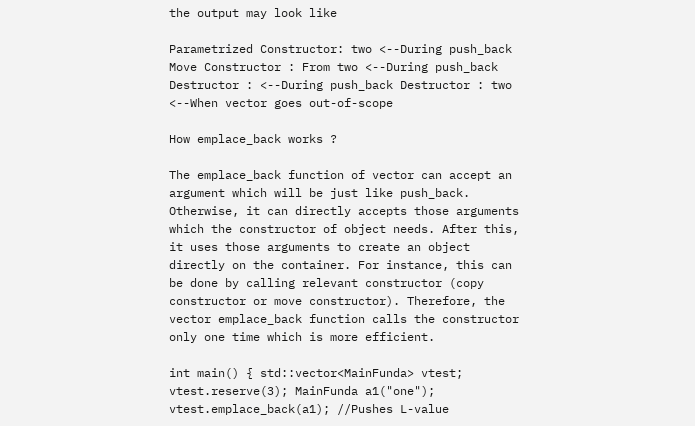the output may look like

Parametrized Constructor: two <--During push_back Move Constructor : From two <--During push_back Destructor : <--During push_back Destructor : two <--When vector goes out-of-scope

How emplace_back works ?

The emplace_back function of vector can accept an argument which will be just like push_back. Otherwise, it can directly accepts those arguments which the constructor of object needs. After this, it uses those arguments to create an object directly on the container. For instance, this can be done by calling relevant constructor (copy constructor or move constructor). Therefore, the vector emplace_back function calls the constructor only one time which is more efficient.

int main() { std::vector<MainFunda> vtest; vtest.reserve(3); MainFunda a1("one"); vtest.emplace_back(a1); //Pushes L-value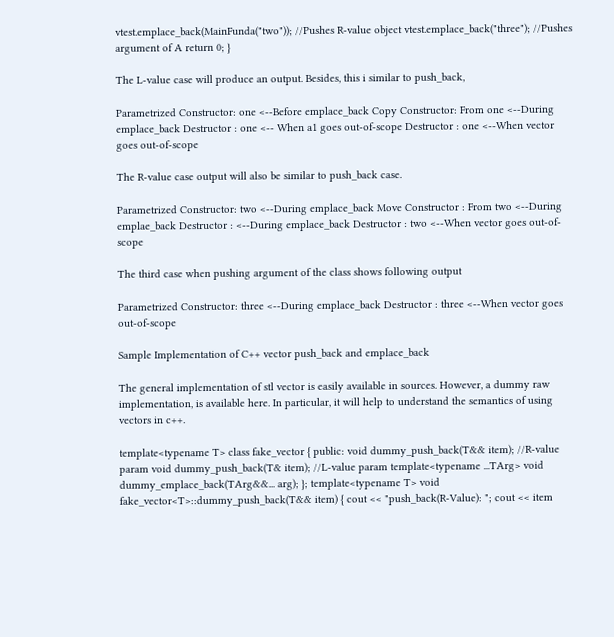vtest.emplace_back(MainFunda("two")); //Pushes R-value object vtest.emplace_back("three"); //Pushes argument of A return 0; }

The L-value case will produce an output. Besides, this i similar to push_back,

Parametrized Constructor: one <--Before emplace_back Copy Constructor: From one <--During emplace_back Destructor : one <-- When a1 goes out-of-scope Destructor : one <--When vector goes out-of-scope

The R-value case output will also be similar to push_back case.

Parametrized Constructor: two <--During emplace_back Move Constructor : From two <--During emplae_back Destructor : <--During emplace_back Destructor : two <--When vector goes out-of-scope

The third case when pushing argument of the class shows following output

Parametrized Constructor: three <--During emplace_back Destructor : three <--When vector goes out-of-scope

Sample Implementation of C++ vector push_back and emplace_back

The general implementation of stl vector is easily available in sources. However, a dummy raw implementation, is available here. In particular, it will help to understand the semantics of using vectors in c++.

template<typename T> class fake_vector { public: void dummy_push_back(T&& item); //R-value param void dummy_push_back(T& item); //L-value param template<typename ...TArg> void dummy_emplace_back(TArg&&... arg); }; template<typename T> void fake_vector<T>::dummy_push_back(T&& item) { cout << "push_back(R-Value): "; cout << item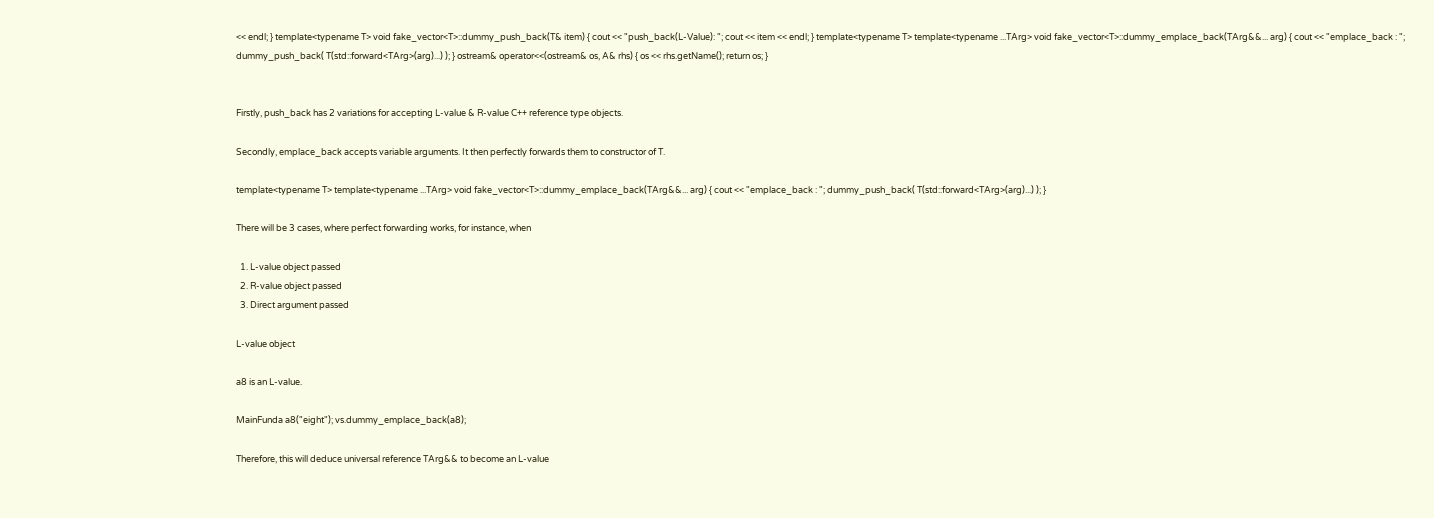<< endl; } template<typename T> void fake_vector<T>::dummy_push_back(T& item) { cout << "push_back(L-Value): "; cout << item << endl; } template<typename T> template<typename ...TArg> void fake_vector<T>::dummy_emplace_back(TArg&&... arg) { cout << "emplace_back : "; dummy_push_back( T(std::forward<TArg>(arg)...) ); } ostream& operator<<(ostream& os, A& rhs) { os << rhs.getName(); return os; }


Firstly, push_back has 2 variations for accepting L-value & R-value C++ reference type objects.

Secondly, emplace_back accepts variable arguments. It then perfectly forwards them to constructor of T.

template<typename T> template<typename ...TArg> void fake_vector<T>::dummy_emplace_back(TArg&&... arg) { cout << "emplace_back : "; dummy_push_back( T(std::forward<TArg>(arg)...) ); }

There will be 3 cases, where perfect forwarding works, for instance, when

  1. L-value object passed
  2. R-value object passed
  3. Direct argument passed

L-value object

a8 is an L-value.

MainFunda a8("eight"); vs.dummy_emplace_back(a8);

Therefore, this will deduce universal reference TArg&& to become an L-value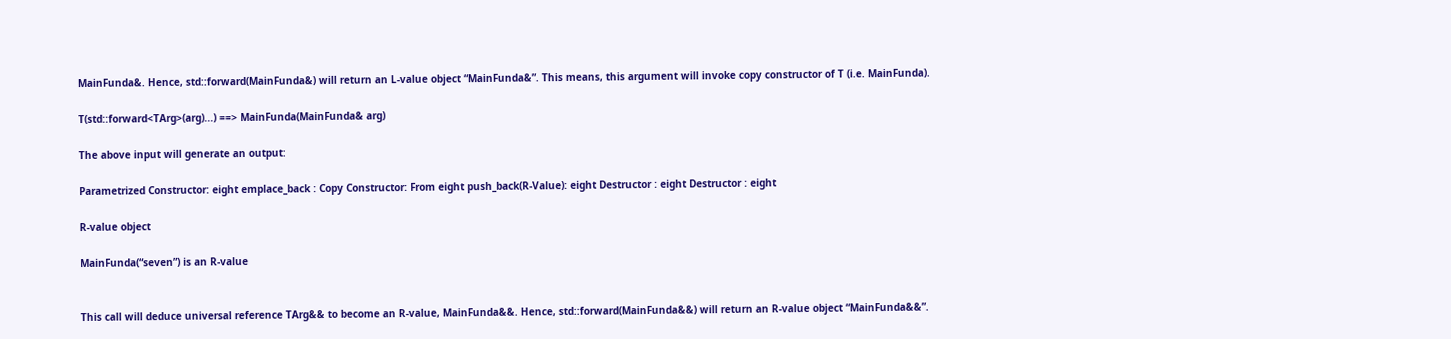MainFunda&. Hence, std::forward(MainFunda&) will return an L-value object “MainFunda&”. This means, this argument will invoke copy constructor of T (i.e. MainFunda).

T(std::forward<TArg>(arg)...) ==> MainFunda(MainFunda& arg)

The above input will generate an output:

Parametrized Constructor: eight emplace_back : Copy Constructor: From eight push_back(R-Value): eight Destructor : eight Destructor : eight

R-value object

MainFunda(“seven”) is an R-value


This call will deduce universal reference TArg&& to become an R-value, MainFunda&&. Hence, std::forward(MainFunda&&) will return an R-value object “MainFunda&&”.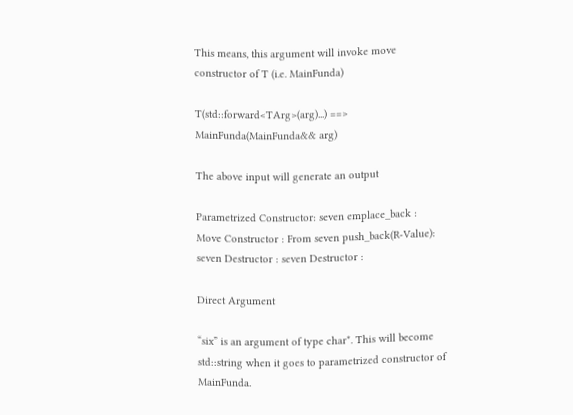This means, this argument will invoke move constructor of T (i.e. MainFunda)

T(std::forward<TArg>(arg)...) ==> MainFunda(MainFunda&& arg)

The above input will generate an output

Parametrized Constructor: seven emplace_back : Move Constructor : From seven push_back(R-Value): seven Destructor : seven Destructor :

Direct Argument

“six” is an argument of type char*. This will become std::string when it goes to parametrized constructor of MainFunda.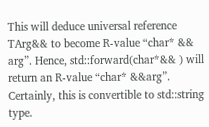This will deduce universal reference TArg&& to become R-value “char* && arg”. Hence, std::forward(char*&& ) will return an R-value “char* &&arg”. Certainly, this is convertible to std::string type.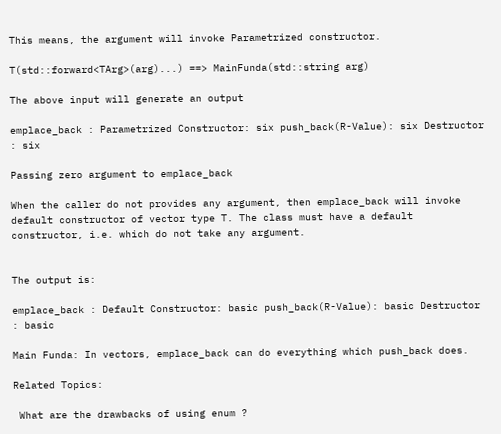This means, the argument will invoke Parametrized constructor.

T(std::forward<TArg>(arg)...) ==> MainFunda(std::string arg)

The above input will generate an output

emplace_back : Parametrized Constructor: six push_back(R-Value): six Destructor : six

Passing zero argument to emplace_back

When the caller do not provides any argument, then emplace_back will invoke default constructor of vector type T. The class must have a default constructor, i.e. which do not take any argument.


The output is:

emplace_back : Default Constructor: basic push_back(R-Value): basic Destructor : basic

Main Funda: In vectors, emplace_back can do everything which push_back does.

Related Topics:

 What are the drawbacks of using enum ?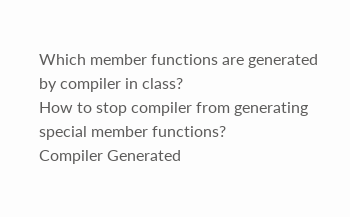Which member functions are generated by compiler in class?
How to stop compiler from generating special member functions?
Compiler Generated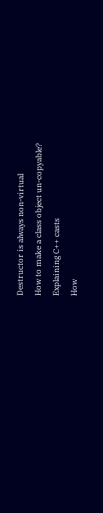Destructor is always non-virtual
How to make a class object un-copyable?
Explaining C++ casts
How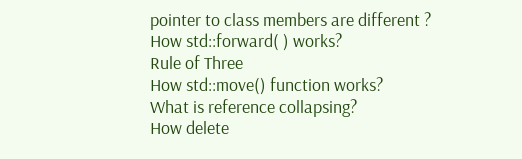pointer to class members are different ?
How std::forward( ) works?
Rule of Three
How std::move() function works?
What is reference collapsing?
How delete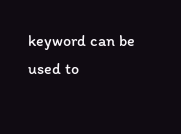keyword can be used to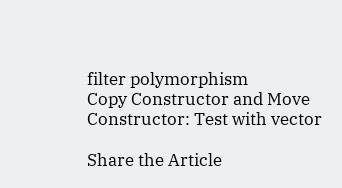filter polymorphism
Copy Constructor and Move Constructor: Test with vector

Share the Article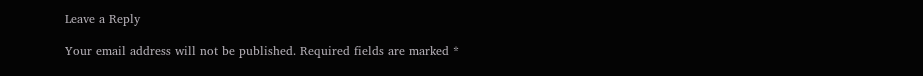Leave a Reply

Your email address will not be published. Required fields are marked *